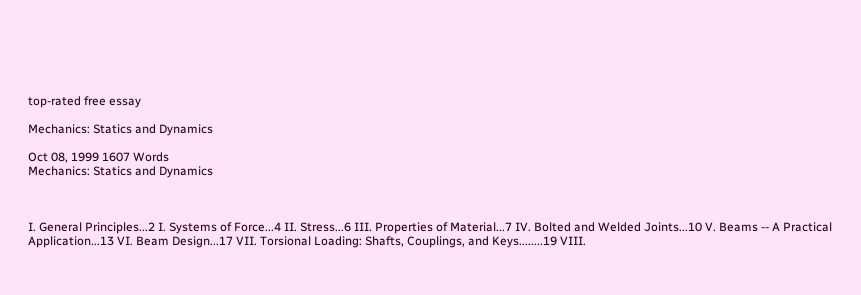top-rated free essay

Mechanics: Statics and Dynamics

Oct 08, 1999 1607 Words
Mechanics: Statics and Dynamics



I. General Principles...2 I. Systems of Force...4 II. Stress...6 III. Properties of Material...7 IV. Bolted and Welded Joints...10 V. Beams -- A Practical Application...13 VI. Beam Design...17 VII. Torsional Loading: Shafts, Couplings, and Keys........19 VIII.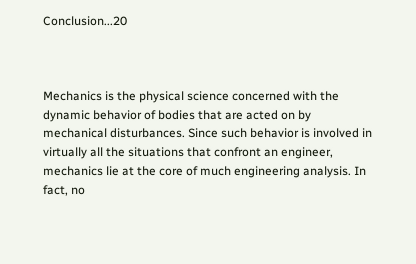Conclusion...20



Mechanics is the physical science concerned with the dynamic behavior of bodies that are acted on by mechanical disturbances. Since such behavior is involved in virtually all the situations that confront an engineer, mechanics lie at the core of much engineering analysis. In fact, no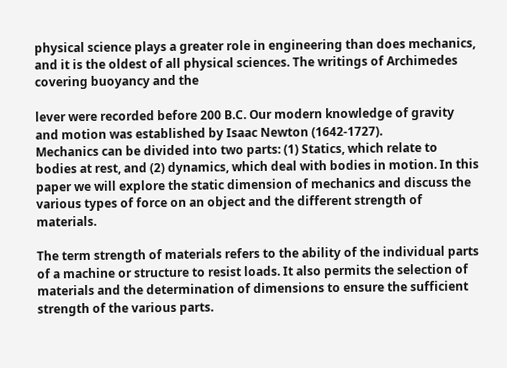physical science plays a greater role in engineering than does mechanics, and it is the oldest of all physical sciences. The writings of Archimedes covering buoyancy and the

lever were recorded before 200 B.C. Our modern knowledge of gravity and motion was established by Isaac Newton (1642-1727).
Mechanics can be divided into two parts: (1) Statics, which relate to bodies at rest, and (2) dynamics, which deal with bodies in motion. In this paper we will explore the static dimension of mechanics and discuss the various types of force on an object and the different strength of materials.

The term strength of materials refers to the ability of the individual parts of a machine or structure to resist loads. It also permits the selection of materials and the determination of dimensions to ensure the sufficient strength of the various parts.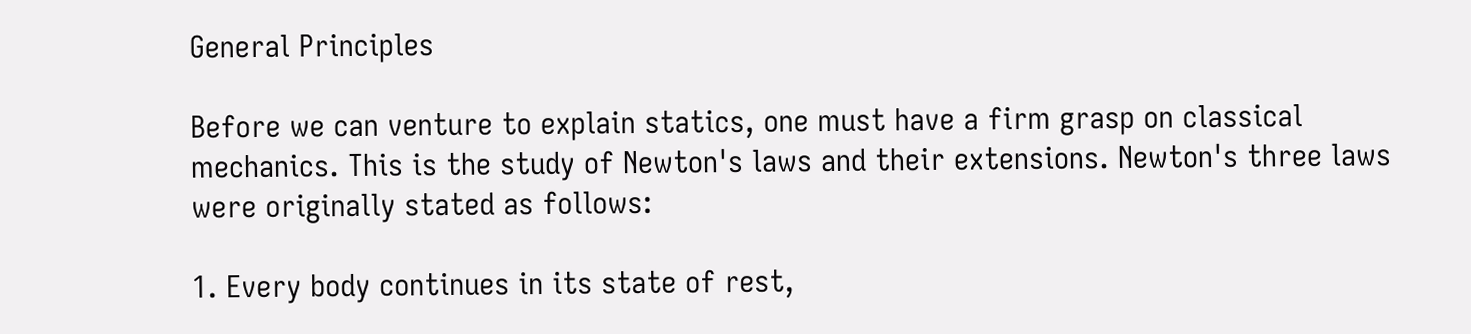General Principles

Before we can venture to explain statics, one must have a firm grasp on classical mechanics. This is the study of Newton's laws and their extensions. Newton's three laws were originally stated as follows:

1. Every body continues in its state of rest,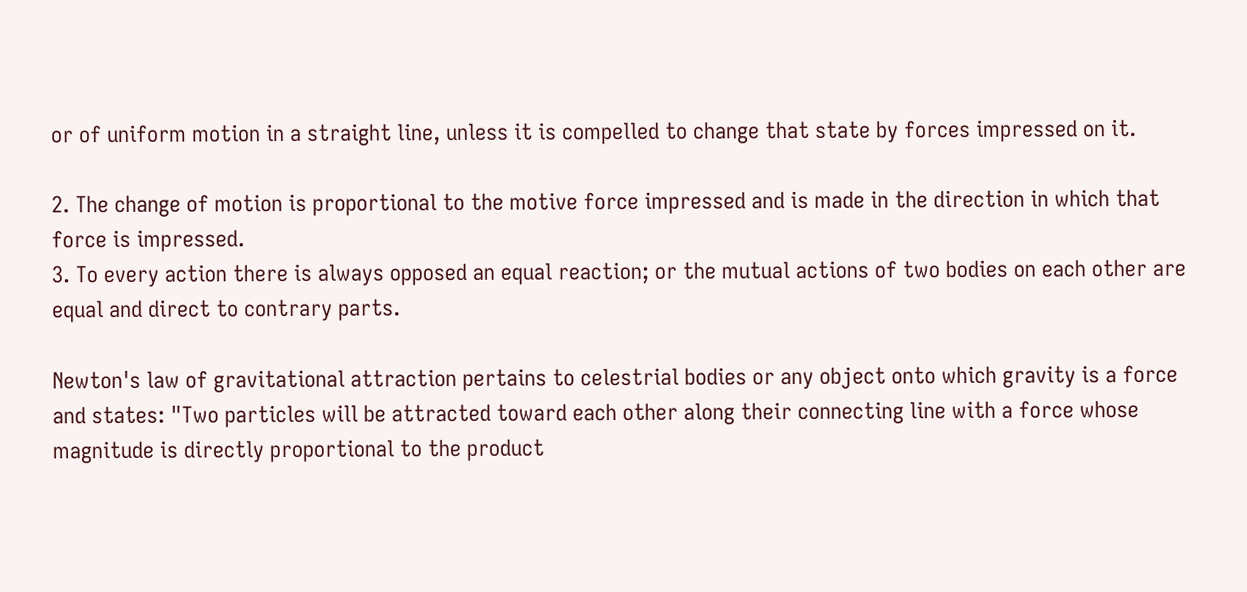or of uniform motion in a straight line, unless it is compelled to change that state by forces impressed on it.

2. The change of motion is proportional to the motive force impressed and is made in the direction in which that force is impressed.
3. To every action there is always opposed an equal reaction; or the mutual actions of two bodies on each other are equal and direct to contrary parts.

Newton's law of gravitational attraction pertains to celestrial bodies or any object onto which gravity is a force and states: "Two particles will be attracted toward each other along their connecting line with a force whose magnitude is directly proportional to the product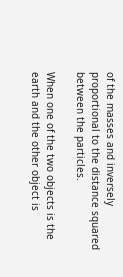of the masses and inversely proportional to the distance squared between the particles.

When one of the two objects is the earth and the other object is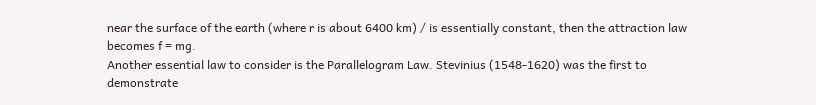near the surface of the earth (where r is about 6400 km) / is essentially constant, then the attraction law becomes f = mg.
Another essential law to consider is the Parallelogram Law. Stevinius (1548-1620) was the first to demonstrate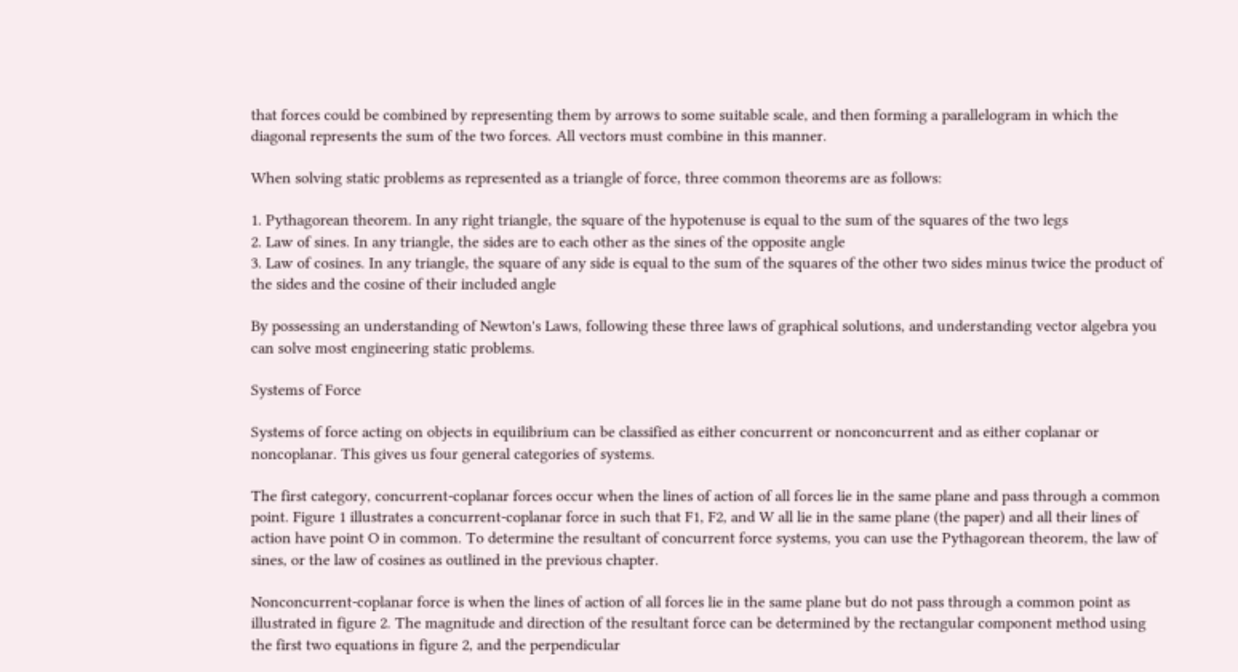that forces could be combined by representing them by arrows to some suitable scale, and then forming a parallelogram in which the diagonal represents the sum of the two forces. All vectors must combine in this manner.

When solving static problems as represented as a triangle of force, three common theorems are as follows:

1. Pythagorean theorem. In any right triangle, the square of the hypotenuse is equal to the sum of the squares of the two legs
2. Law of sines. In any triangle, the sides are to each other as the sines of the opposite angle
3. Law of cosines. In any triangle, the square of any side is equal to the sum of the squares of the other two sides minus twice the product of the sides and the cosine of their included angle

By possessing an understanding of Newton's Laws, following these three laws of graphical solutions, and understanding vector algebra you can solve most engineering static problems.

Systems of Force

Systems of force acting on objects in equilibrium can be classified as either concurrent or nonconcurrent and as either coplanar or noncoplanar. This gives us four general categories of systems.

The first category, concurrent-coplanar forces occur when the lines of action of all forces lie in the same plane and pass through a common point. Figure 1 illustrates a concurrent-coplanar force in such that F1, F2, and W all lie in the same plane (the paper) and all their lines of action have point O in common. To determine the resultant of concurrent force systems, you can use the Pythagorean theorem, the law of sines, or the law of cosines as outlined in the previous chapter.

Nonconcurrent-coplanar force is when the lines of action of all forces lie in the same plane but do not pass through a common point as illustrated in figure 2. The magnitude and direction of the resultant force can be determined by the rectangular component method using the first two equations in figure 2, and the perpendicular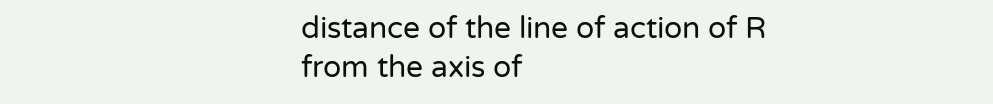distance of the line of action of R from the axis of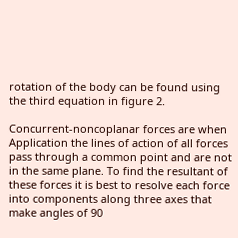rotation of the body can be found using the third equation in figure 2.

Concurrent-noncoplanar forces are when Application the lines of action of all forces pass through a common point and are not in the same plane. To find the resultant of these forces it is best to resolve each force into components along three axes that make angles of 90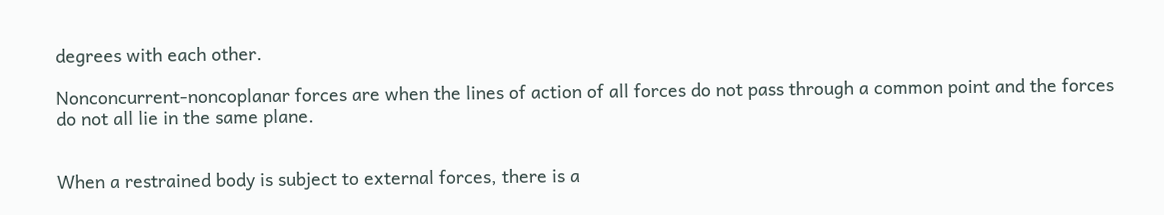degrees with each other.

Nonconcurrent-noncoplanar forces are when the lines of action of all forces do not pass through a common point and the forces do not all lie in the same plane.


When a restrained body is subject to external forces, there is a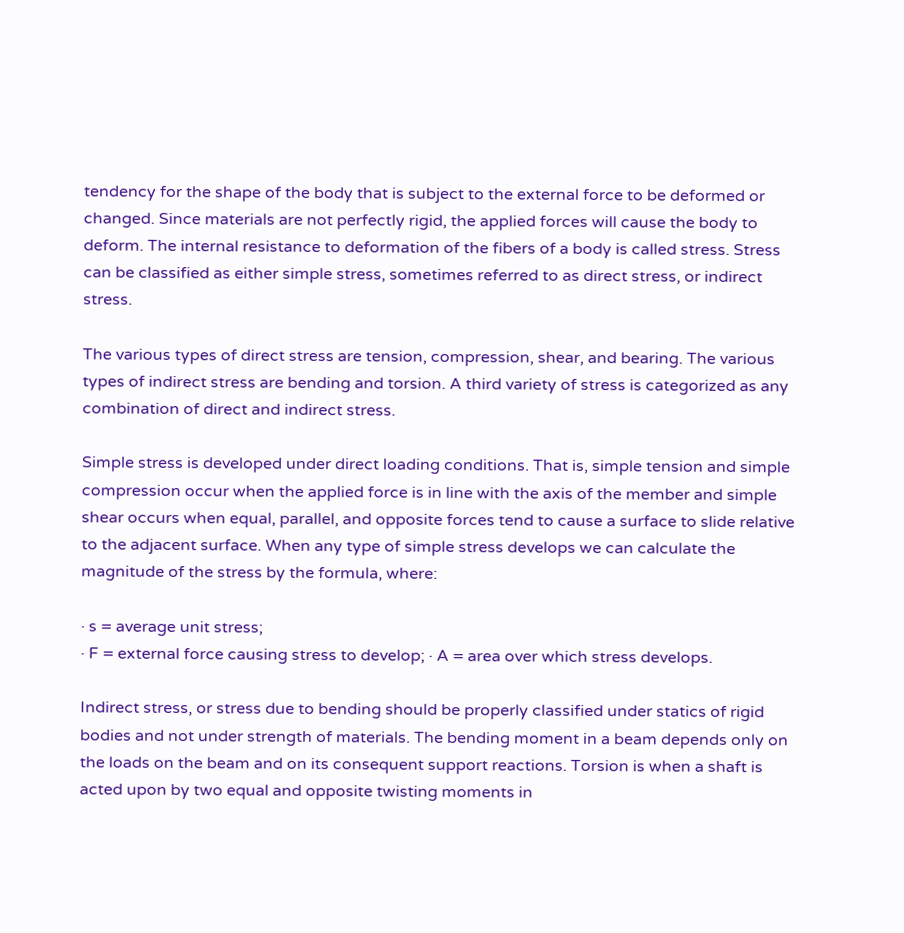tendency for the shape of the body that is subject to the external force to be deformed or changed. Since materials are not perfectly rigid, the applied forces will cause the body to deform. The internal resistance to deformation of the fibers of a body is called stress. Stress can be classified as either simple stress, sometimes referred to as direct stress, or indirect stress.

The various types of direct stress are tension, compression, shear, and bearing. The various types of indirect stress are bending and torsion. A third variety of stress is categorized as any combination of direct and indirect stress.

Simple stress is developed under direct loading conditions. That is, simple tension and simple compression occur when the applied force is in line with the axis of the member and simple shear occurs when equal, parallel, and opposite forces tend to cause a surface to slide relative to the adjacent surface. When any type of simple stress develops we can calculate the magnitude of the stress by the formula, where:

· s = average unit stress;
· F = external force causing stress to develop; · A = area over which stress develops.

Indirect stress, or stress due to bending should be properly classified under statics of rigid bodies and not under strength of materials. The bending moment in a beam depends only on the loads on the beam and on its consequent support reactions. Torsion is when a shaft is acted upon by two equal and opposite twisting moments in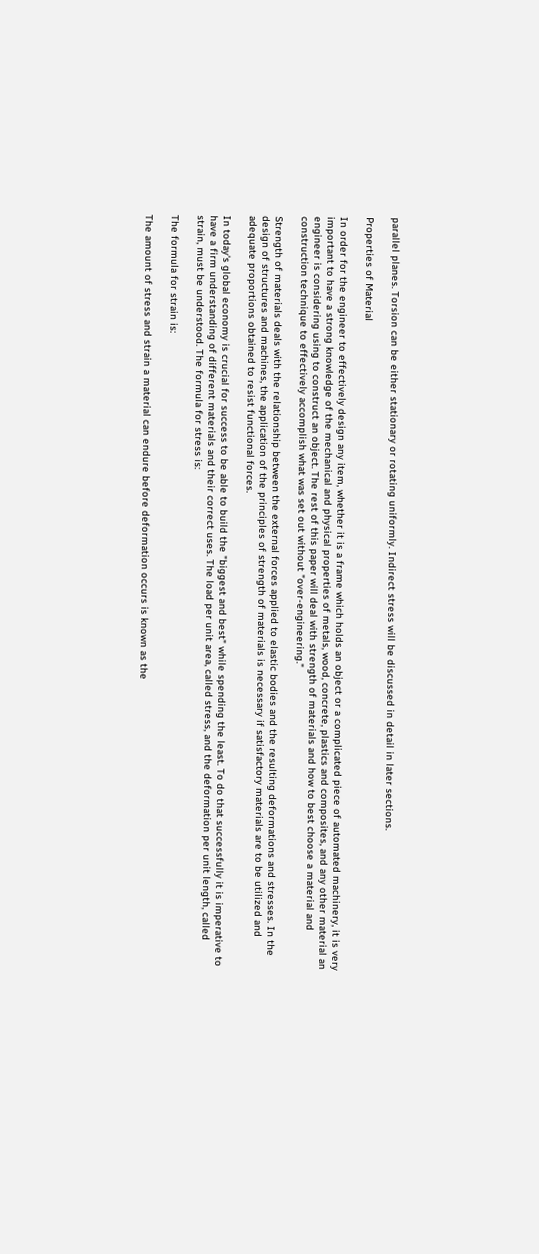parallel planes. Torsion can be either stationary or rotating uniformly. Indirect stress will be discussed in detail in later sections.

Properties of Material

In order for the engineer to effectively design any item, whether it is a frame which holds an object or a complicated piece of automated machinery, it is very important to have a strong knowledge of the mechanical and physical properties of metals, wood, concrete, plastics and composites, and any other material an engineer is considering using to construct an object. The rest of this paper will deal with strength of materials and how to best choose a material and construction technique to effectively accomplish what was set out without "over-engineering."

Strength of materials deals with the relationship between the external forces applied to elastic bodies and the resulting deformations and stresses. In the design of structures and machines, the application of the principles of strength of materials is necessary if satisfactory materials are to be utilized and adequate proportions obtained to resist functional forces.

In today's global economy is crucial for success to be able to build the "biggest and best" while spending the least. To do that successfully it is imperative to have a firm understanding of different materials and their correct uses. The load per unit area, called stress, and the deformation per unit length, called strain, must be understood. The formula for stress is:

The formula for strain is:

The amount of stress and strain a material can endure before deformation occurs is known as the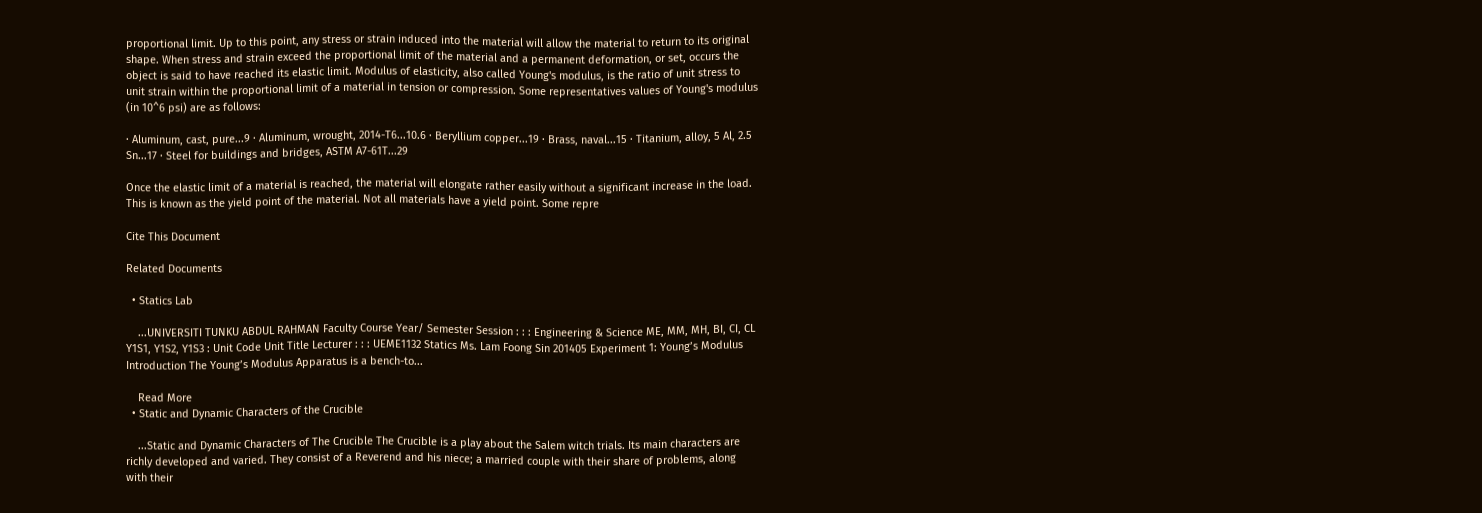proportional limit. Up to this point, any stress or strain induced into the material will allow the material to return to its original shape. When stress and strain exceed the proportional limit of the material and a permanent deformation, or set, occurs the object is said to have reached its elastic limit. Modulus of elasticity, also called Young's modulus, is the ratio of unit stress to unit strain within the proportional limit of a material in tension or compression. Some representatives values of Young's modulus (in 10^6 psi) are as follows:

· Aluminum, cast, pure...9 · Aluminum, wrought, 2014-T6...10.6 · Beryllium copper...19 · Brass, naval...15 · Titanium, alloy, 5 Al, 2.5 Sn...17 · Steel for buildings and bridges, ASTM A7-61T...29

Once the elastic limit of a material is reached, the material will elongate rather easily without a significant increase in the load. This is known as the yield point of the material. Not all materials have a yield point. Some repre

Cite This Document

Related Documents

  • Statics Lab

    ...UNIVERSITI TUNKU ABDUL RAHMAN Faculty Course Year/ Semester Session : : : Engineering & Science ME, MM, MH, BI, CI, CL Y1S1, Y1S2, Y1S3 : Unit Code Unit Title Lecturer : : : UEME1132 Statics Ms. Lam Foong Sin 201405 Experiment 1: Young’s Modulus Introduction The Young’s Modulus Apparatus is a bench-to...

    Read More
  • Static and Dynamic Characters of the Crucible

    ...Static and Dynamic Characters of The Crucible The Crucible is a play about the Salem witch trials. Its main characters are richly developed and varied. They consist of a Reverend and his niece; a married couple with their share of problems, along with their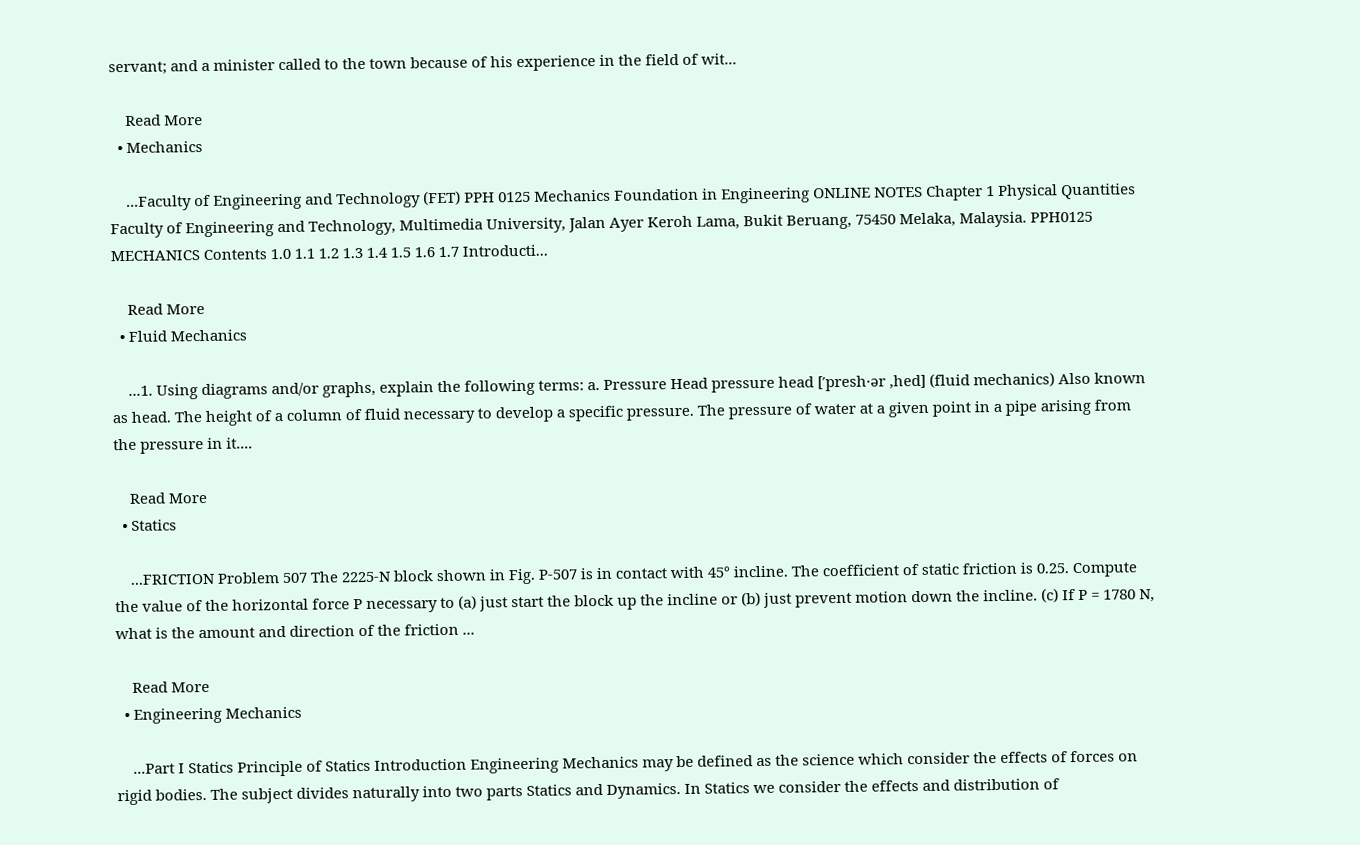servant; and a minister called to the town because of his experience in the field of wit...

    Read More
  • Mechanics

    ...Faculty of Engineering and Technology (FET) PPH 0125 Mechanics Foundation in Engineering ONLINE NOTES Chapter 1 Physical Quantities Faculty of Engineering and Technology, Multimedia University, Jalan Ayer Keroh Lama, Bukit Beruang, 75450 Melaka, Malaysia. PPH0125 MECHANICS Contents 1.0 1.1 1.2 1.3 1.4 1.5 1.6 1.7 Introducti...

    Read More
  • Fluid Mechanics

    ...1. Using diagrams and/or graphs, explain the following terms: a. Pressure Head pressure head [′presh·ər ‚hed] (fluid mechanics) Also known as head. The height of a column of fluid necessary to develop a specific pressure. The pressure of water at a given point in a pipe arising from the pressure in it....

    Read More
  • Statics

    ...FRICTION Problem 507 The 2225-N block shown in Fig. P-507 is in contact with 45° incline. The coefficient of static friction is 0.25. Compute the value of the horizontal force P necessary to (a) just start the block up the incline or (b) just prevent motion down the incline. (c) If P = 1780 N, what is the amount and direction of the friction ...

    Read More
  • Engineering Mechanics

    ...Part I Statics Principle of Statics Introduction Engineering Mechanics may be defined as the science which consider the effects of forces on rigid bodies. The subject divides naturally into two parts Statics and Dynamics. In Statics we consider the effects and distribution of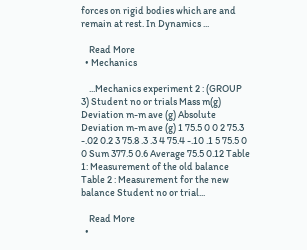forces on rigid bodies which are and remain at rest. In Dynamics ...

    Read More
  • Mechanics

    ...Mechanics experiment 2 : (GROUP 3) Student no or trials Mass m(g) Deviation m-m ave (g) Absolute Deviation m-m ave (g) 1 75.5 0 0 2 75.3 -.02 0.2 3 75.8 .3 .3 4 75.4 -.10 .1 5 75.5 0 0 Sum 377.5 0.6 Average 75.5 0.12 Table 1: Measurement of the old balance Table 2 : Measurement for the new balance Student no or trial...

    Read More
  •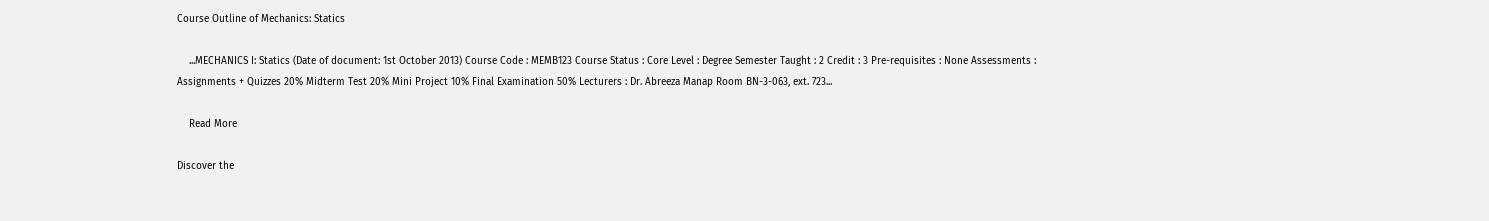Course Outline of Mechanics: Statics

    ...MECHANICS I: Statics (Date of document: 1st October 2013) Course Code : MEMB123 Course Status : Core Level : Degree Semester Taught : 2 Credit : 3 Pre-requisites : None Assessments : Assignments + Quizzes 20% Midterm Test 20% Mini Project 10% Final Examination 50% Lecturers : Dr. Abreeza Manap Room BN-3-063, ext. 723...

    Read More

Discover the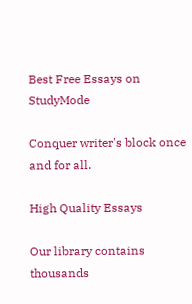Best Free Essays on StudyMode

Conquer writer's block once and for all.

High Quality Essays

Our library contains thousands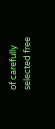of carefully selected free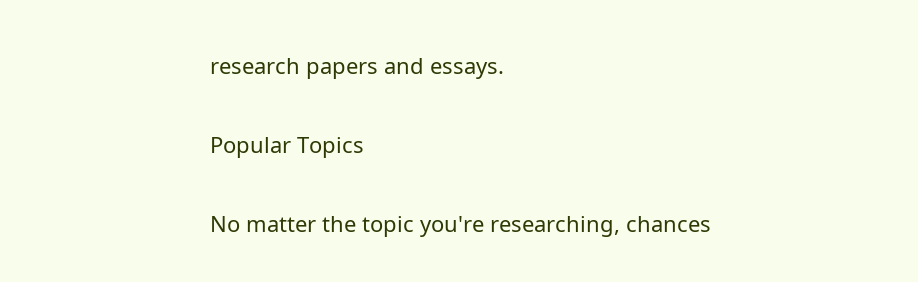research papers and essays.

Popular Topics

No matter the topic you're researching, chances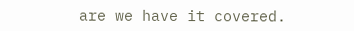are we have it covered.